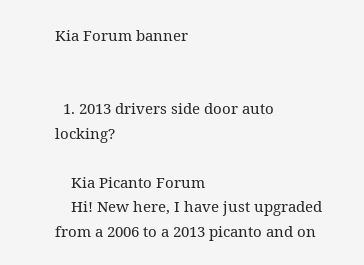Kia Forum banner


  1. 2013 drivers side door auto locking?

    Kia Picanto Forum
    Hi! New here, I have just upgraded from a 2006 to a 2013 picanto and on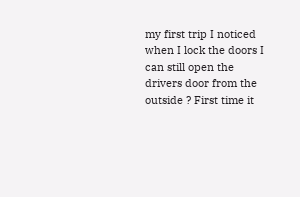my first trip I noticed when I lock the doors I can still open the drivers door from the outside ? First time it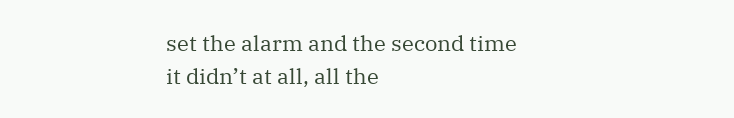set the alarm and the second time it didn’t at all, all the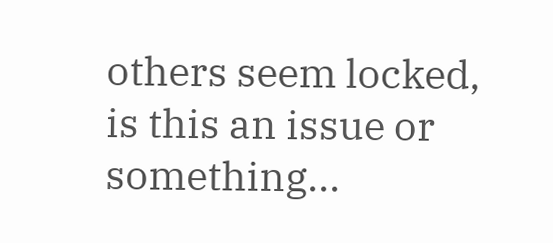others seem locked, is this an issue or something...